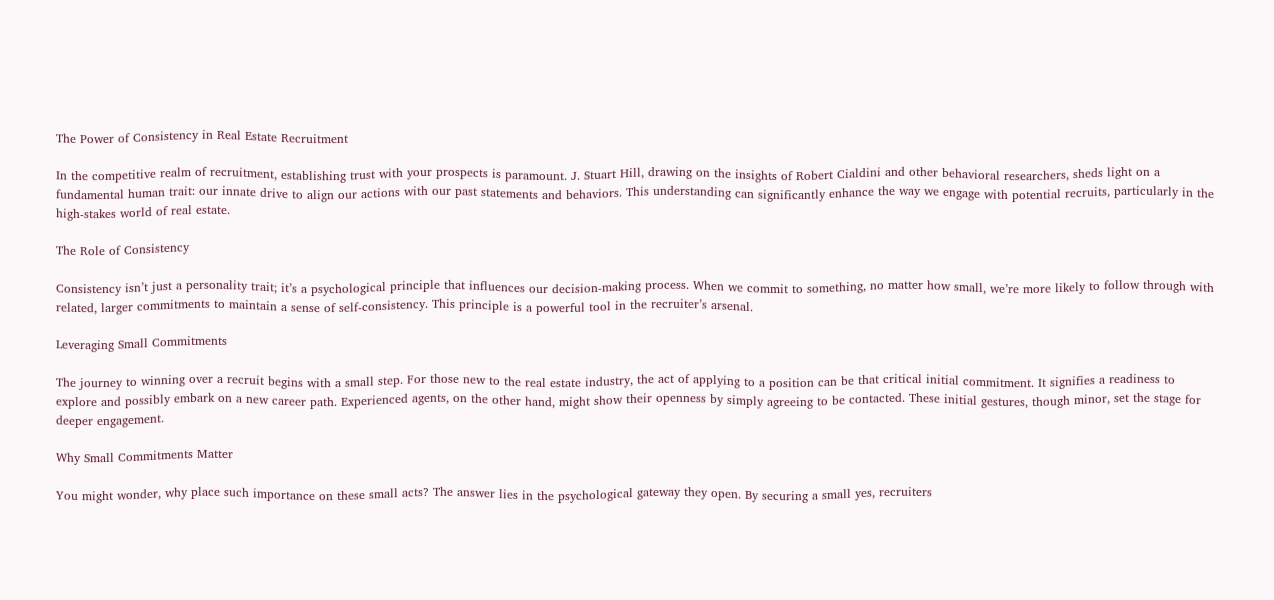The Power of Consistency in Real Estate Recruitment

In the competitive realm of recruitment, establishing trust with your prospects is paramount. J. Stuart Hill, drawing on the insights of Robert Cialdini and other behavioral researchers, sheds light on a fundamental human trait: our innate drive to align our actions with our past statements and behaviors. This understanding can significantly enhance the way we engage with potential recruits, particularly in the high-stakes world of real estate.

The Role of Consistency

Consistency isn’t just a personality trait; it’s a psychological principle that influences our decision-making process. When we commit to something, no matter how small, we’re more likely to follow through with related, larger commitments to maintain a sense of self-consistency. This principle is a powerful tool in the recruiter’s arsenal.

Leveraging Small Commitments

The journey to winning over a recruit begins with a small step. For those new to the real estate industry, the act of applying to a position can be that critical initial commitment. It signifies a readiness to explore and possibly embark on a new career path. Experienced agents, on the other hand, might show their openness by simply agreeing to be contacted. These initial gestures, though minor, set the stage for deeper engagement.

Why Small Commitments Matter

You might wonder, why place such importance on these small acts? The answer lies in the psychological gateway they open. By securing a small yes, recruiters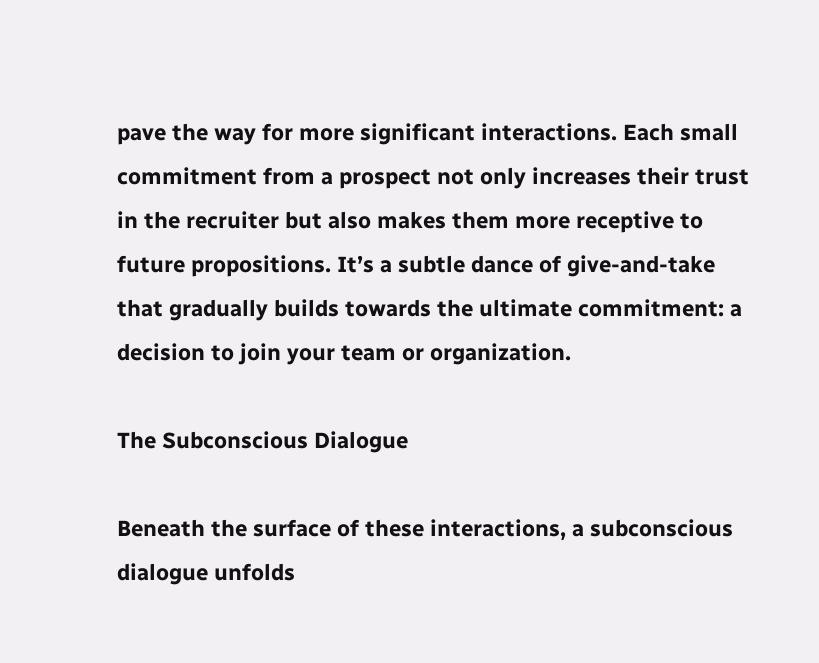pave the way for more significant interactions. Each small commitment from a prospect not only increases their trust in the recruiter but also makes them more receptive to future propositions. It’s a subtle dance of give-and-take that gradually builds towards the ultimate commitment: a decision to join your team or organization.

The Subconscious Dialogue

Beneath the surface of these interactions, a subconscious dialogue unfolds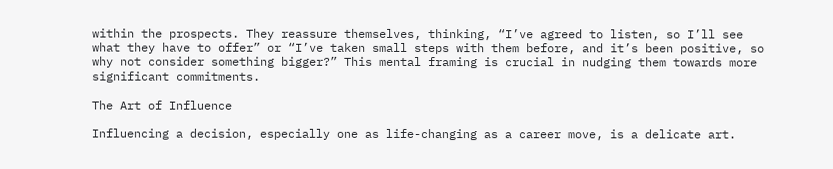within the prospects. They reassure themselves, thinking, “I’ve agreed to listen, so I’ll see what they have to offer” or “I’ve taken small steps with them before, and it’s been positive, so why not consider something bigger?” This mental framing is crucial in nudging them towards more significant commitments.

The Art of Influence

Influencing a decision, especially one as life-changing as a career move, is a delicate art.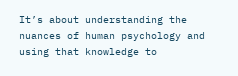It’s about understanding the nuances of human psychology and using that knowledge to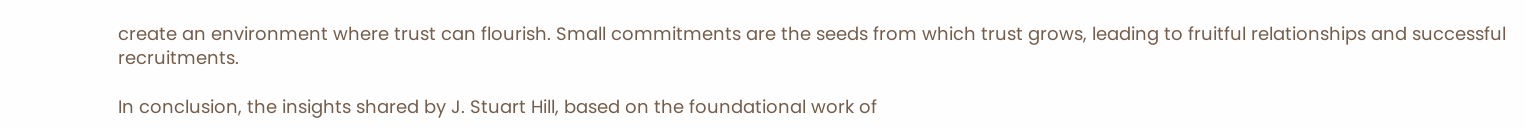create an environment where trust can flourish. Small commitments are the seeds from which trust grows, leading to fruitful relationships and successful recruitments.

In conclusion, the insights shared by J. Stuart Hill, based on the foundational work of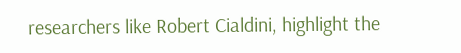researchers like Robert Cialdini, highlight the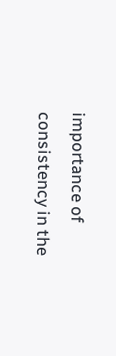importance of consistency in the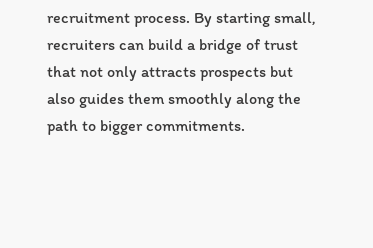recruitment process. By starting small, recruiters can build a bridge of trust that not only attracts prospects but also guides them smoothly along the path to bigger commitments.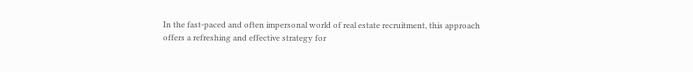In the fast-paced and often impersonal world of real estate recruitment, this approach offers a refreshing and effective strategy for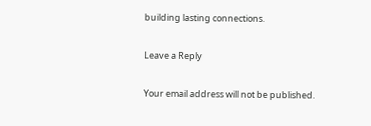building lasting connections.

Leave a Reply

Your email address will not be published.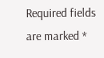Required fields are marked *